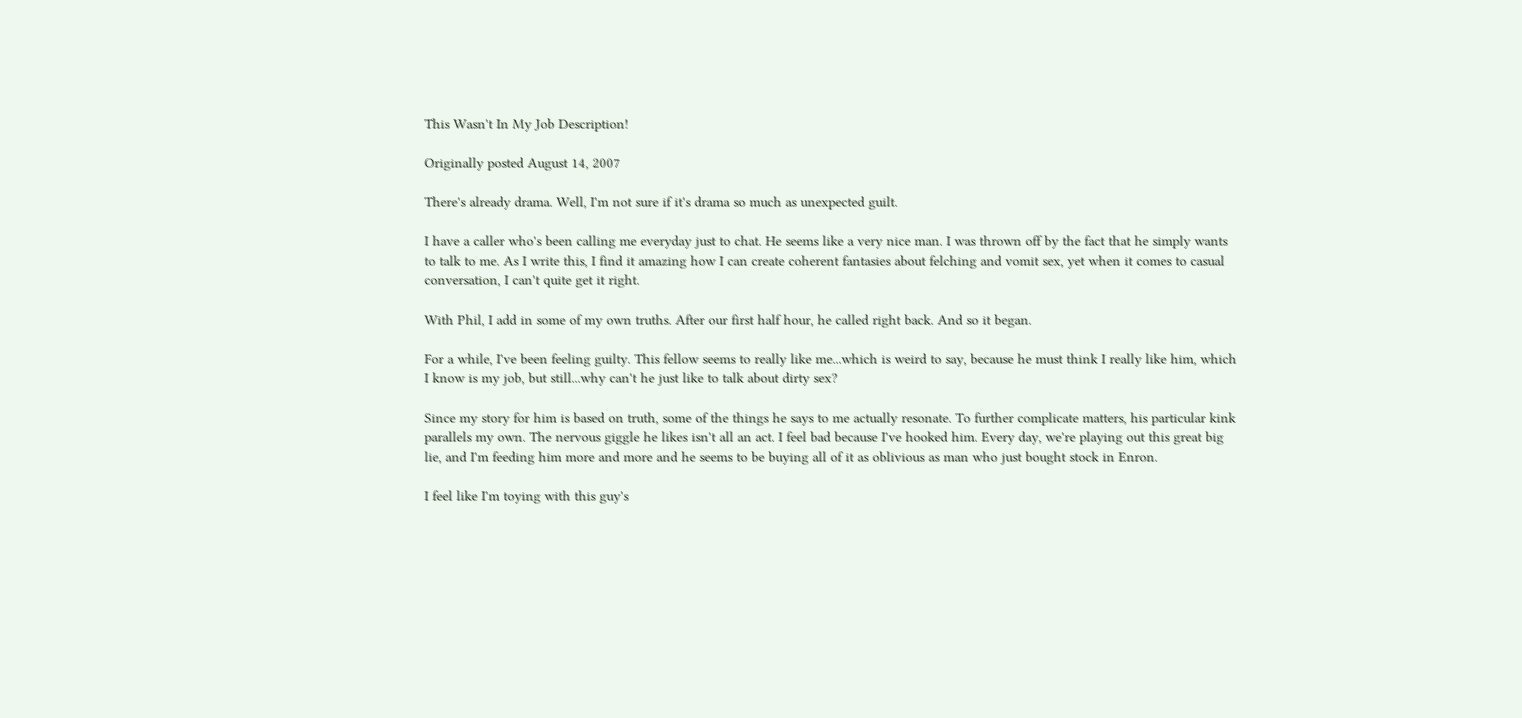This Wasn't In My Job Description!

Originally posted August 14, 2007

There's already drama. Well, I'm not sure if it's drama so much as unexpected guilt.

I have a caller who's been calling me everyday just to chat. He seems like a very nice man. I was thrown off by the fact that he simply wants to talk to me. As I write this, I find it amazing how I can create coherent fantasies about felching and vomit sex, yet when it comes to casual conversation, I can't quite get it right.

With Phil, I add in some of my own truths. After our first half hour, he called right back. And so it began.

For a while, I've been feeling guilty. This fellow seems to really like me...which is weird to say, because he must think I really like him, which I know is my job, but still...why can't he just like to talk about dirty sex?

Since my story for him is based on truth, some of the things he says to me actually resonate. To further complicate matters, his particular kink parallels my own. The nervous giggle he likes isn't all an act. I feel bad because I've hooked him. Every day, we're playing out this great big lie, and I'm feeding him more and more and he seems to be buying all of it as oblivious as man who just bought stock in Enron.

I feel like I'm toying with this guy's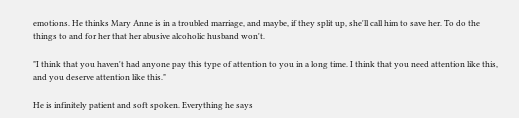emotions. He thinks Mary Anne is in a troubled marriage, and maybe, if they split up, she'll call him to save her. To do the things to and for her that her abusive alcoholic husband won't.

"I think that you haven't had anyone pay this type of attention to you in a long time. I think that you need attention like this, and you deserve attention like this."

He is infinitely patient and soft spoken. Everything he says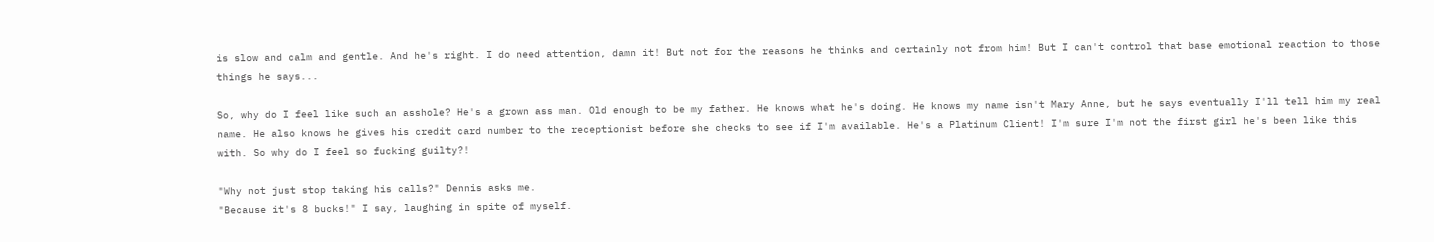is slow and calm and gentle. And he's right. I do need attention, damn it! But not for the reasons he thinks and certainly not from him! But I can't control that base emotional reaction to those things he says...

So, why do I feel like such an asshole? He's a grown ass man. Old enough to be my father. He knows what he's doing. He knows my name isn't Mary Anne, but he says eventually I'll tell him my real name. He also knows he gives his credit card number to the receptionist before she checks to see if I'm available. He's a Platinum Client! I'm sure I'm not the first girl he's been like this with. So why do I feel so fucking guilty?!

"Why not just stop taking his calls?" Dennis asks me.
"Because it's 8 bucks!" I say, laughing in spite of myself.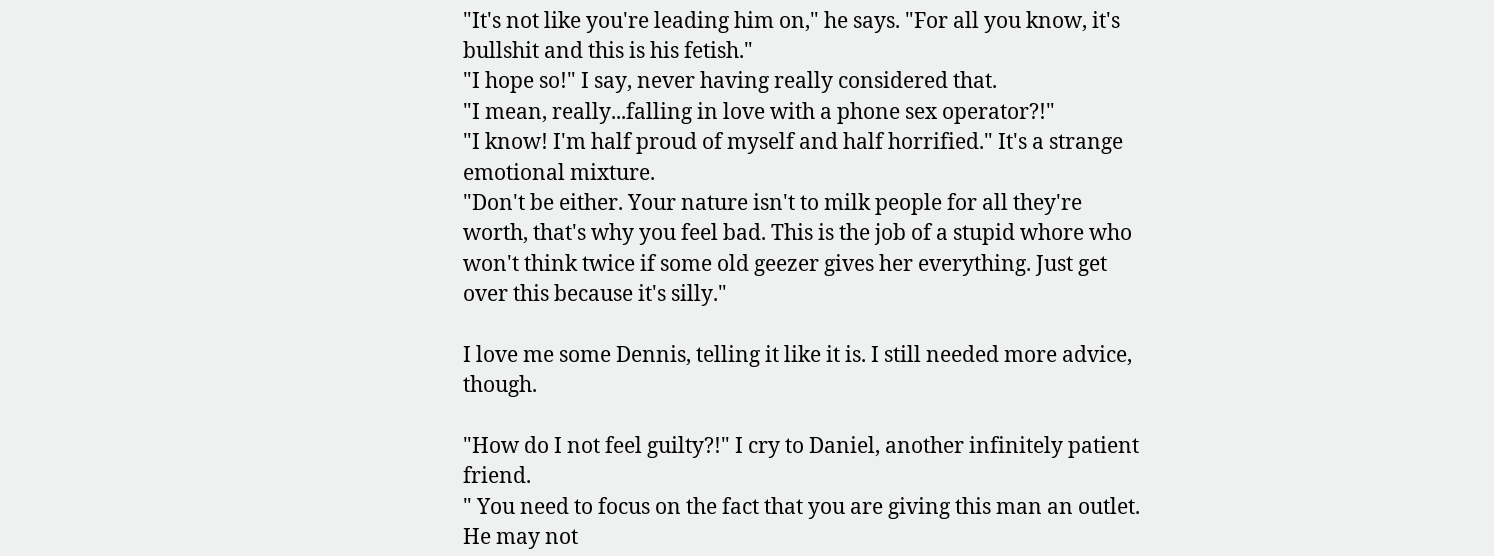"It's not like you're leading him on," he says. "For all you know, it's bullshit and this is his fetish."
"I hope so!" I say, never having really considered that.
"I mean, really...falling in love with a phone sex operator?!"
"I know! I'm half proud of myself and half horrified." It's a strange emotional mixture.
"Don't be either. Your nature isn't to milk people for all they're worth, that's why you feel bad. This is the job of a stupid whore who won't think twice if some old geezer gives her everything. Just get over this because it's silly."

I love me some Dennis, telling it like it is. I still needed more advice, though.

"How do I not feel guilty?!" I cry to Daniel, another infinitely patient friend.
" You need to focus on the fact that you are giving this man an outlet. He may not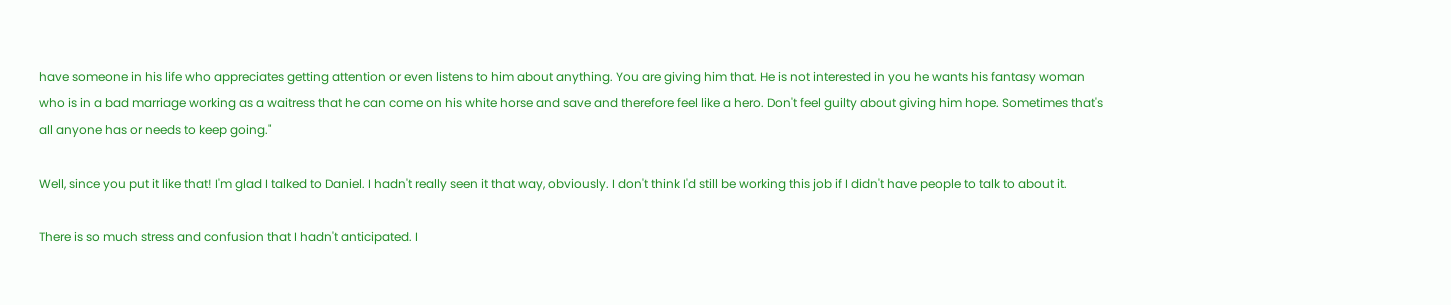have someone in his life who appreciates getting attention or even listens to him about anything. You are giving him that. He is not interested in you he wants his fantasy woman who is in a bad marriage working as a waitress that he can come on his white horse and save and therefore feel like a hero. Don't feel guilty about giving him hope. Sometimes that's all anyone has or needs to keep going."

Well, since you put it like that! I'm glad I talked to Daniel. I hadn't really seen it that way, obviously. I don't think I'd still be working this job if I didn't have people to talk to about it.

There is so much stress and confusion that I hadn't anticipated. I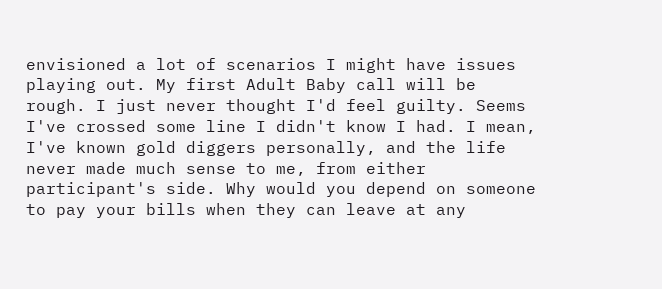envisioned a lot of scenarios I might have issues playing out. My first Adult Baby call will be rough. I just never thought I'd feel guilty. Seems I've crossed some line I didn't know I had. I mean, I've known gold diggers personally, and the life never made much sense to me, from either participant's side. Why would you depend on someone to pay your bills when they can leave at any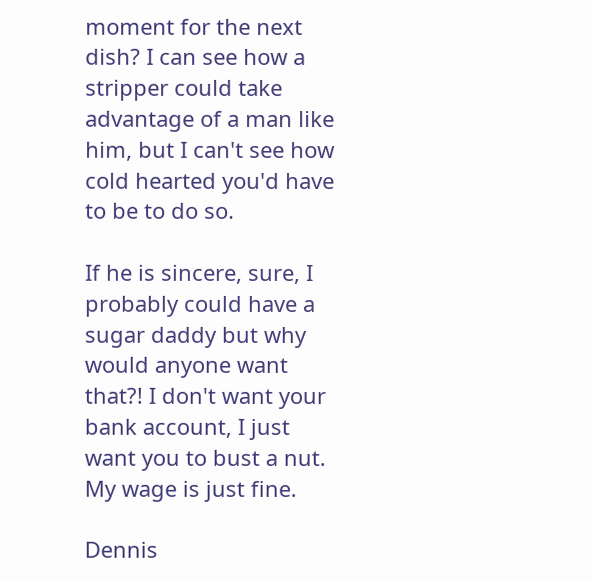moment for the next dish? I can see how a stripper could take advantage of a man like him, but I can't see how cold hearted you'd have to be to do so.

If he is sincere, sure, I probably could have a sugar daddy but why would anyone want that?! I don't want your bank account, I just want you to bust a nut. My wage is just fine.

Dennis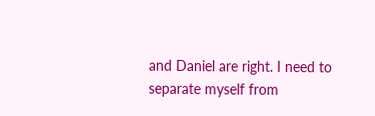and Daniel are right. I need to separate myself from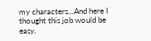my characters...And here I thought this job would be easy.